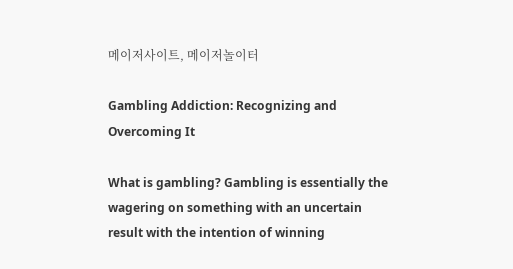메이저사이트, 메이저놀이터

Gambling Addiction: Recognizing and Overcoming It

What is gambling? Gambling is essentially the wagering on something with an uncertain result with the intention of winning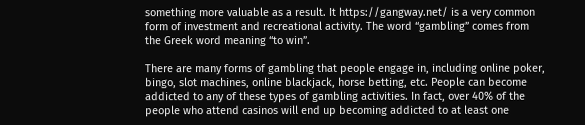something more valuable as a result. It https://gangway.net/ is a very common form of investment and recreational activity. The word “gambling” comes from the Greek word meaning “to win”.

There are many forms of gambling that people engage in, including online poker, bingo, slot machines, online blackjack, horse betting, etc. People can become addicted to any of these types of gambling activities. In fact, over 40% of the people who attend casinos will end up becoming addicted to at least one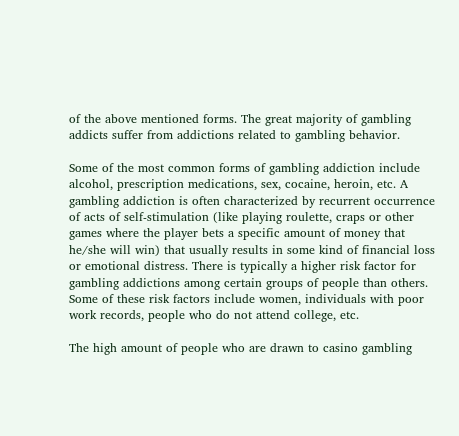of the above mentioned forms. The great majority of gambling addicts suffer from addictions related to gambling behavior.

Some of the most common forms of gambling addiction include alcohol, prescription medications, sex, cocaine, heroin, etc. A gambling addiction is often characterized by recurrent occurrence of acts of self-stimulation (like playing roulette, craps or other games where the player bets a specific amount of money that he/she will win) that usually results in some kind of financial loss or emotional distress. There is typically a higher risk factor for gambling addictions among certain groups of people than others. Some of these risk factors include women, individuals with poor work records, people who do not attend college, etc.

The high amount of people who are drawn to casino gambling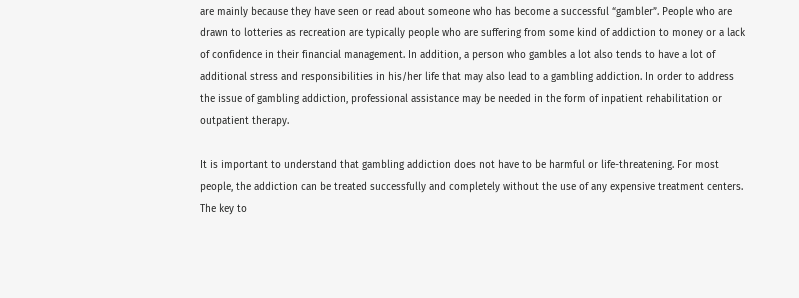are mainly because they have seen or read about someone who has become a successful “gambler”. People who are drawn to lotteries as recreation are typically people who are suffering from some kind of addiction to money or a lack of confidence in their financial management. In addition, a person who gambles a lot also tends to have a lot of additional stress and responsibilities in his/her life that may also lead to a gambling addiction. In order to address the issue of gambling addiction, professional assistance may be needed in the form of inpatient rehabilitation or outpatient therapy.

It is important to understand that gambling addiction does not have to be harmful or life-threatening. For most people, the addiction can be treated successfully and completely without the use of any expensive treatment centers. The key to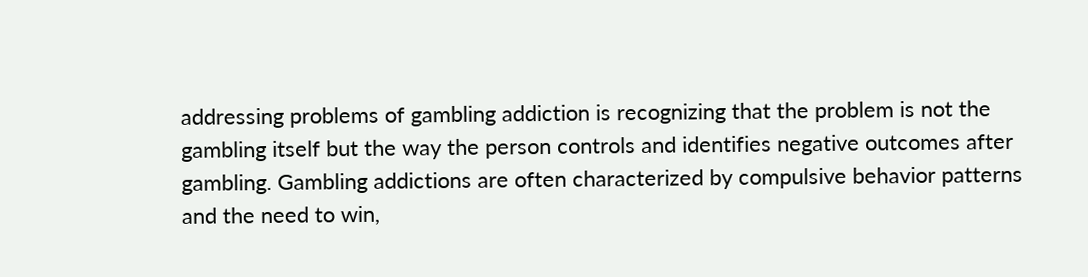addressing problems of gambling addiction is recognizing that the problem is not the gambling itself but the way the person controls and identifies negative outcomes after gambling. Gambling addictions are often characterized by compulsive behavior patterns and the need to win,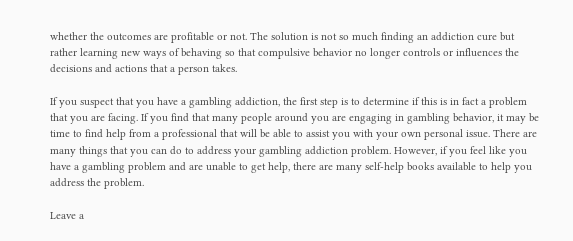whether the outcomes are profitable or not. The solution is not so much finding an addiction cure but rather learning new ways of behaving so that compulsive behavior no longer controls or influences the decisions and actions that a person takes.

If you suspect that you have a gambling addiction, the first step is to determine if this is in fact a problem that you are facing. If you find that many people around you are engaging in gambling behavior, it may be time to find help from a professional that will be able to assist you with your own personal issue. There are many things that you can do to address your gambling addiction problem. However, if you feel like you have a gambling problem and are unable to get help, there are many self-help books available to help you address the problem.

Leave a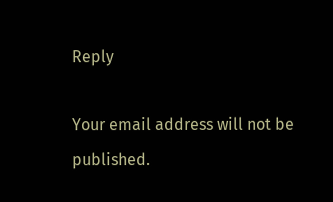Reply

Your email address will not be published.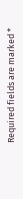Required fields are marked *